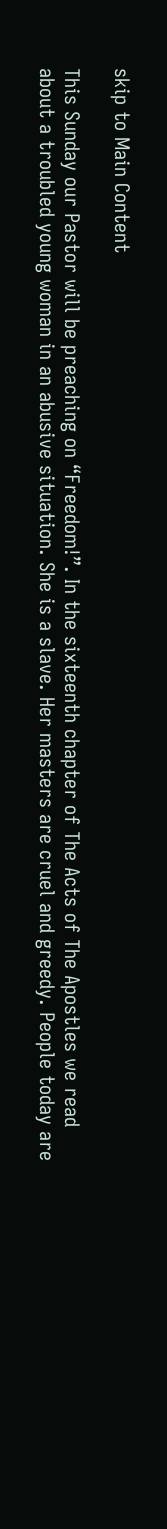skip to Main Content

This Sunday our Pastor will be preaching on “Freedom!”. In the sixteenth chapter of The Acts of The Apostles we read about a troubled young woman in an abusive situation. She is a slave. Her masters are cruel and greedy. People today are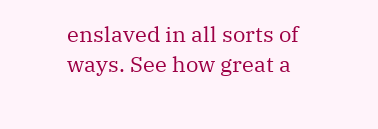enslaved in all sorts of ways. See how great a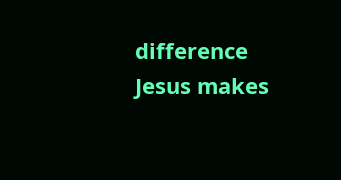difference Jesus makes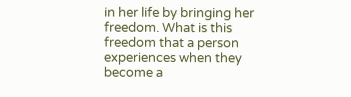in her life by bringing her freedom. What is this freedom that a person experiences when they become a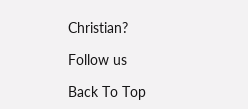Christian?

Follow us

Back To Top